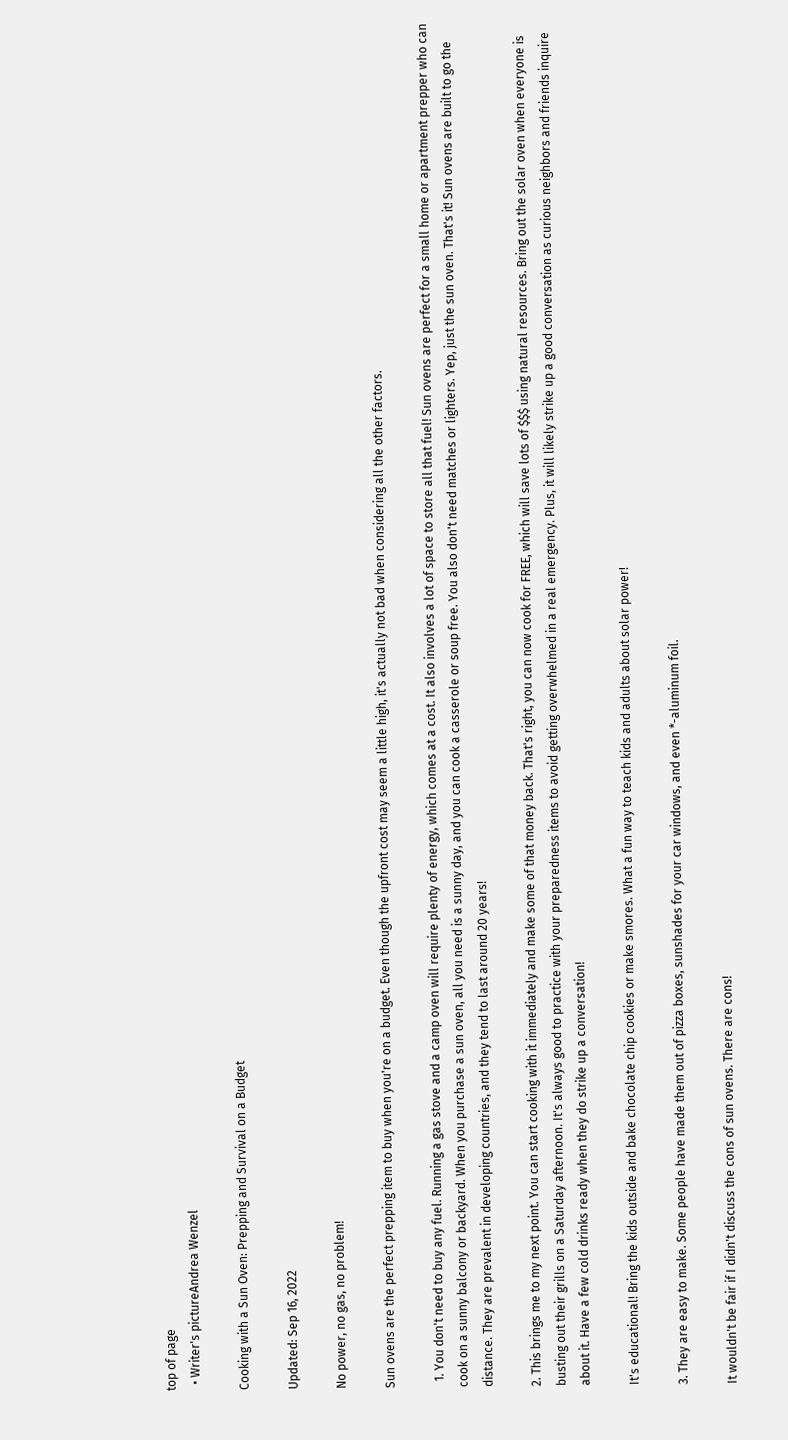top of page
  • Writer's pictureAndrea Wenzel

Cooking with a Sun Oven: Prepping and Survival on a Budget

Updated: Sep 16, 2022

No power, no gas, no problem!

Sun ovens are the perfect prepping item to buy when you're on a budget. Even though the upfront cost may seem a little high, it's actually not bad when considering all the other factors.

  1. You don't need to buy any fuel. Running a gas stove and a camp oven will require plenty of energy, which comes at a cost. It also involves a lot of space to store all that fuel! Sun ovens are perfect for a small home or apartment prepper who can cook on a sunny balcony or backyard. When you purchase a sun oven, all you need is a sunny day, and you can cook a casserole or soup free. You also don't need matches or lighters. Yep, just the sun oven. That's it! Sun ovens are built to go the distance. They are prevalent in developing countries, and they tend to last around 20 years!

2. This brings me to my next point. You can start cooking with it immediately and make some of that money back. That's right, you can now cook for FREE, which will save lots of $$$ using natural resources. Bring out the solar oven when everyone is busting out their grills on a Saturday afternoon. It's always good to practice with your preparedness items to avoid getting overwhelmed in a real emergency. Plus, it will likely strike up a good conversation as curious neighbors and friends inquire about it. Have a few cold drinks ready when they do strike up a conversation!

It's educational! Bring the kids outside and bake chocolate chip cookies or make smores. What a fun way to teach kids and adults about solar power!

3. They are easy to make. Some people have made them out of pizza boxes, sunshades for your car windows, and even *-aluminum foil.

It wouldn't be fair if I didn't discuss the cons of sun ovens. There are cons!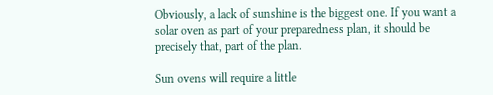Obviously, a lack of sunshine is the biggest one. If you want a solar oven as part of your preparedness plan, it should be precisely that, part of the plan.

Sun ovens will require a little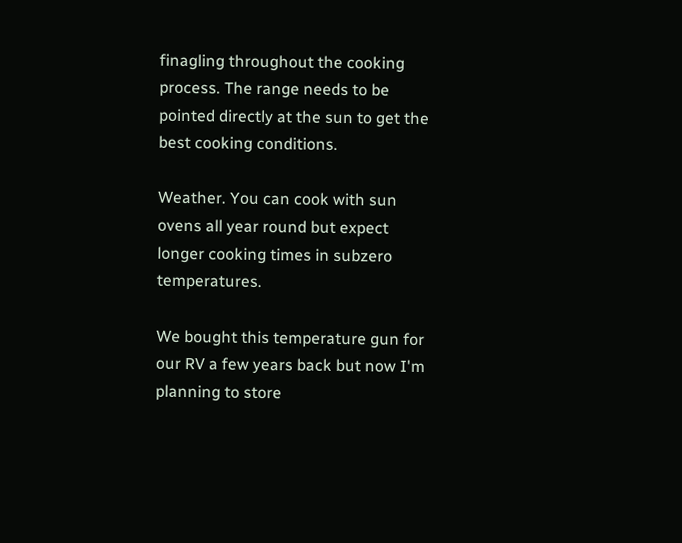finagling throughout the cooking process. The range needs to be pointed directly at the sun to get the best cooking conditions.

Weather. You can cook with sun ovens all year round but expect longer cooking times in subzero temperatures.

We bought this temperature gun for our RV a few years back but now I'm planning to store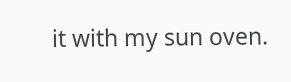it with my sun oven.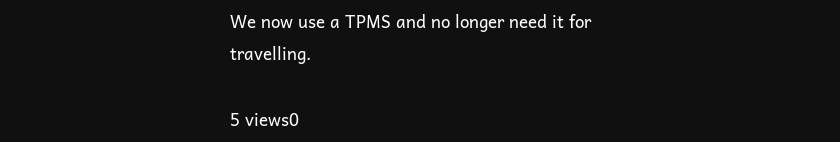We now use a TPMS and no longer need it for travelling.

5 views0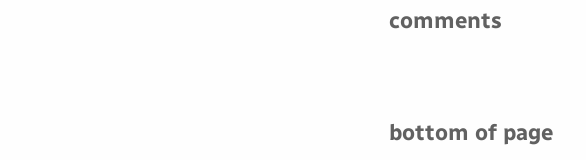comments


bottom of page